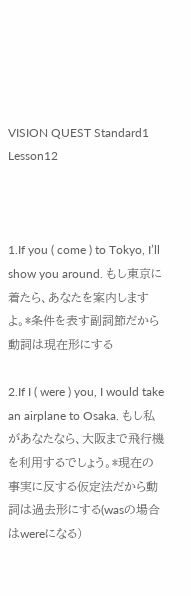VISION QUEST Standard1 Lesson12



1.If you ( come ) to Tokyo, I’ll show you around. もし東京に着たら、あなたを案内しますよ。*条件を表す副詞節だから動詞は現在形にする

2.If I ( were ) you, I would take an airplane to Osaka. もし私があなたなら、大阪まで飛行機を利用するでしょう。*現在の事実に反する仮定法だから動詞は過去形にする(wasの場合はwereになる)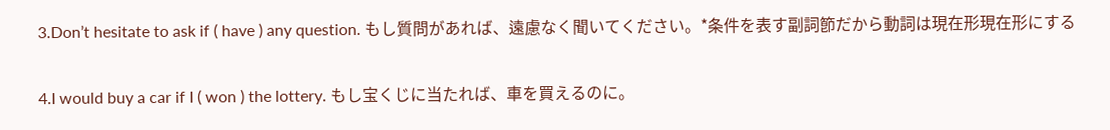3.Don’t hesitate to ask if ( have ) any question. もし質問があれば、遠慮なく聞いてください。*条件を表す副詞節だから動詞は現在形現在形にする

4.I would buy a car if I ( won ) the lottery. もし宝くじに当たれば、車を買えるのに。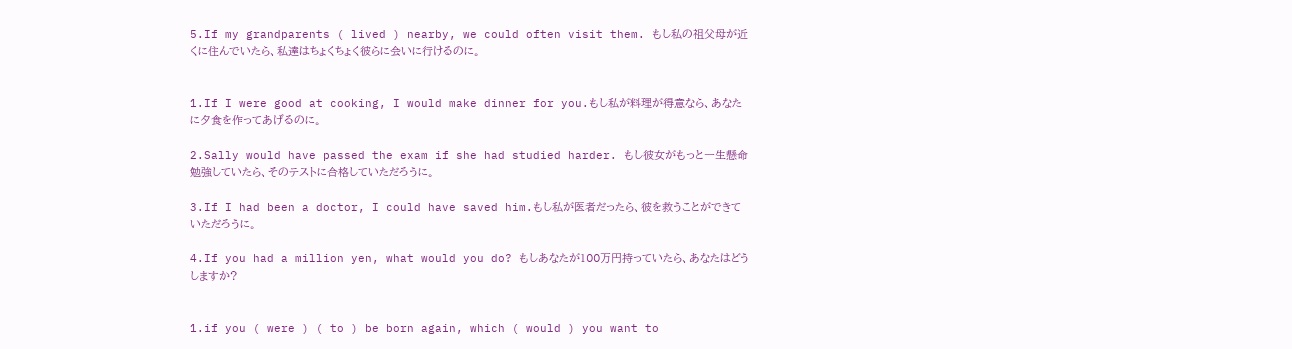5.If my grandparents ( lived ) nearby, we could often visit them. もし私の祖父母が近くに住んでいたら、私達はちょくちょく彼らに会いに行けるのに。


1.If I were good at cooking, I would make dinner for you.もし私が料理が得意なら、あなたに夕食を作ってあげるのに。

2.Sally would have passed the exam if she had studied harder. もし彼女がもっと一生懸命勉強していたら、そのテストに合格していただろうに。

3.If I had been a doctor, I could have saved him.もし私が医者だったら、彼を救うことができていただろうに。

4.If you had a million yen, what would you do? もしあなたが100万円持っていたら、あなたはどうしますか?


1.if you ( were ) ( to ) be born again, which ( would ) you want to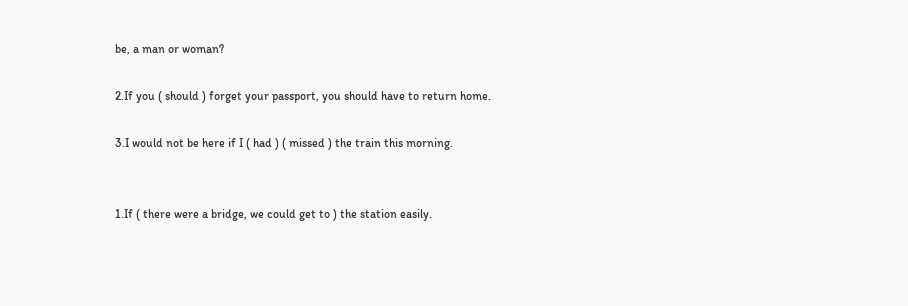be, a man or woman?

2.If you ( should ) forget your passport, you should have to return home.

3.I would not be here if I ( had ) ( missed ) the train this morning.


1.If ( there were a bridge, we could get to ) the station easily.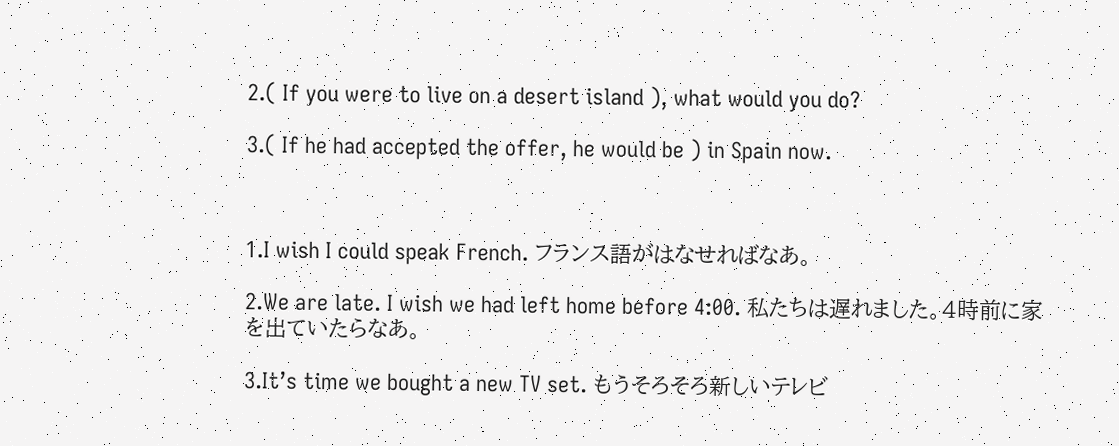2.( If you were to live on a desert island ), what would you do?

3.( If he had accepted the offer, he would be ) in Spain now.



1.I wish I could speak French. フランス語がはなせればなあ。

2.We are late. I wish we had left home before 4:00. 私たちは遅れました。4時前に家を出ていたらなあ。

3.It’s time we bought a new TV set. もうそろそろ新しいテレビ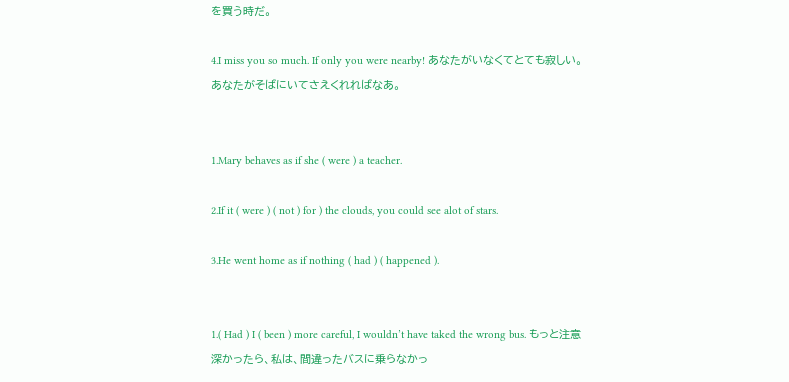を買う時だ。

4.I miss you so much. If only you were nearby! あなたがいなくてとても寂しい。あなたがそばにいてさえくれればなあ。


1.Mary behaves as if she ( were ) a teacher.

2.If it ( were ) ( not ) for ) the clouds, you could see alot of stars.

3.He went home as if nothing ( had ) ( happened ).


1.( Had ) I ( been ) more careful, I wouldn’t have taked the wrong bus. もっと注意深かったら、私は、間違ったバスに乗らなかっ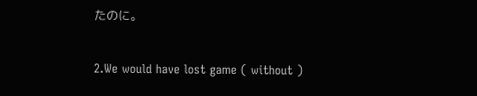たのに。

2.We would have lost game ( without )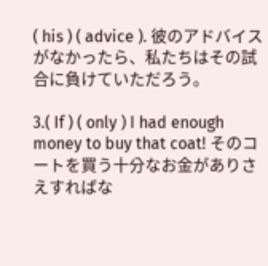( his ) ( advice ). 彼のアドバイスがなかったら、私たちはその試合に負けていただろう。

3.( If ) ( only ) I had enough money to buy that coat! そのコートを買う十分なお金がありさえすればな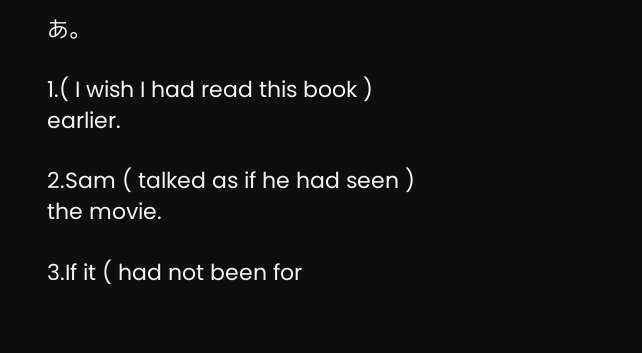あ。

1.( I wish I had read this book ) earlier.

2.Sam ( talked as if he had seen ) the movie.

3.If it ( had not been for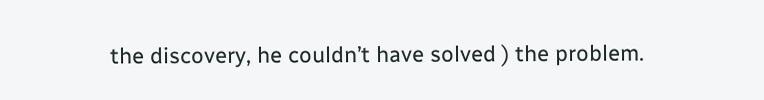the discovery, he couldn’t have solved ) the problem.